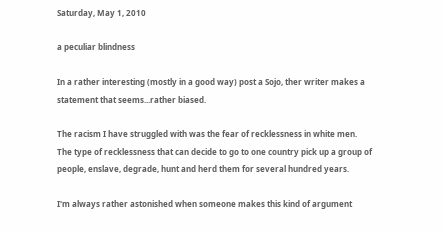Saturday, May 1, 2010

a peculiar blindness

In a rather interesting (mostly in a good way) post a Sojo, ther writer makes a statement that seems...rather biased.

The racism I have struggled with was the fear of recklessness in white men. The type of recklessness that can decide to go to one country pick up a group of people, enslave, degrade, hunt and herd them for several hundred years.

I'm always rather astonished when someone makes this kind of argument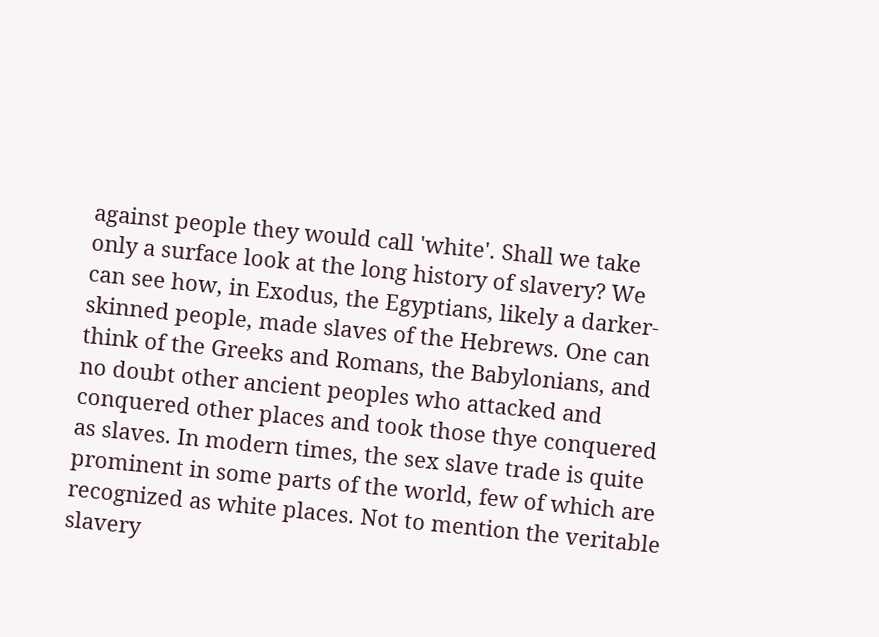against people they would call 'white'. Shall we take only a surface look at the long history of slavery? We can see how, in Exodus, the Egyptians, likely a darker-skinned people, made slaves of the Hebrews. One can think of the Greeks and Romans, the Babylonians, and no doubt other ancient peoples who attacked and conquered other places and took those thye conquered as slaves. In modern times, the sex slave trade is quite prominent in some parts of the world, few of which are recognized as white places. Not to mention the veritable slavery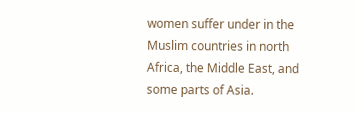women suffer under in the Muslim countries in north Africa, the Middle East, and some parts of Asia.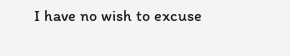I have no wish to excuse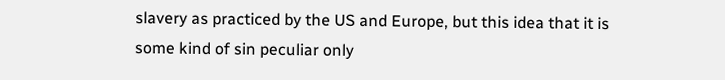slavery as practiced by the US and Europe, but this idea that it is some kind of sin peculiar only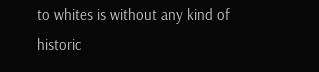to whites is without any kind of historic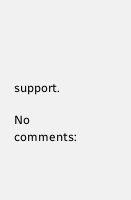support.

No comments: